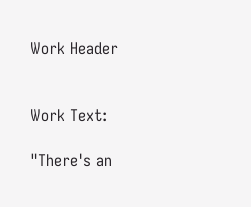Work Header


Work Text:

"There's an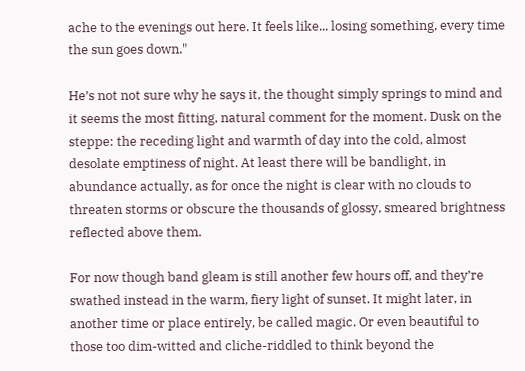ache to the evenings out here. It feels like... losing something, every time the sun goes down."

He’s not not sure why he says it, the thought simply springs to mind and it seems the most fitting, natural comment for the moment. Dusk on the steppe: the receding light and warmth of day into the cold, almost desolate emptiness of night. At least there will be bandlight, in abundance actually, as for once the night is clear with no clouds to threaten storms or obscure the thousands of glossy, smeared brightness reflected above them.

For now though band gleam is still another few hours off, and they’re swathed instead in the warm, fiery light of sunset. It might later, in another time or place entirely, be called magic. Or even beautiful to those too dim-witted and cliche-riddled to think beyond the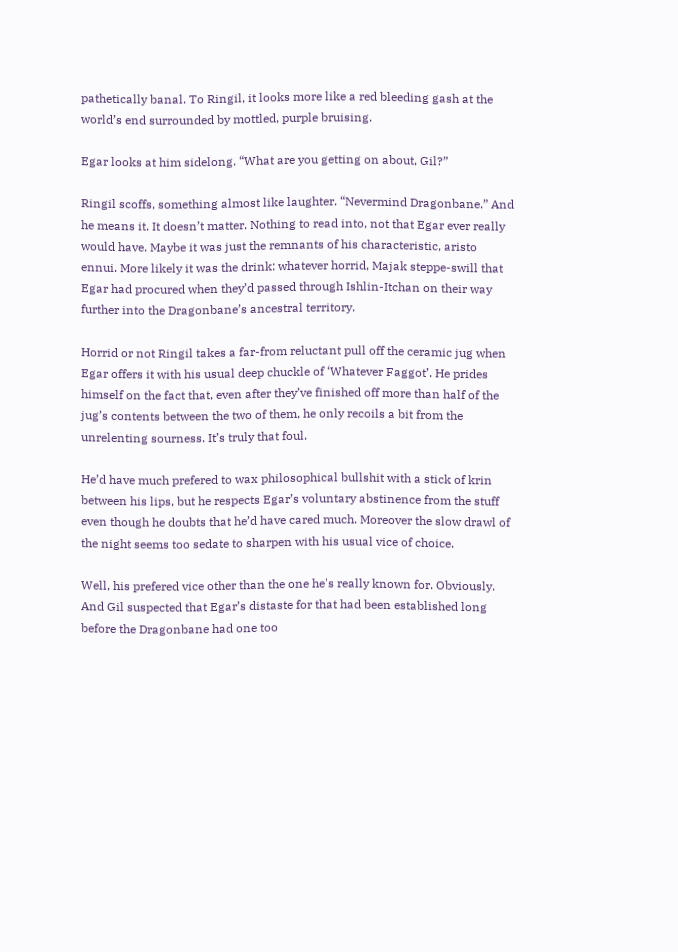pathetically banal. To Ringil, it looks more like a red bleeding gash at the world’s end surrounded by mottled, purple bruising.

Egar looks at him sidelong. “What are you getting on about, Gil?”

Ringil scoffs, something almost like laughter. “Nevermind Dragonbane.” And he means it. It doesn’t matter. Nothing to read into, not that Egar ever really would have. Maybe it was just the remnants of his characteristic, aristo ennui. More likely it was the drink: whatever horrid, Majak steppe-swill that Egar had procured when they’d passed through Ishlin-Itchan on their way further into the Dragonbane’s ancestral territory.

Horrid or not Ringil takes a far-from reluctant pull off the ceramic jug when Egar offers it with his usual deep chuckle of ‘Whatever Faggot’. He prides himself on the fact that, even after they’ve finished off more than half of the jug’s contents between the two of them, he only recoils a bit from the unrelenting sourness. It’s truly that foul.

He’d have much prefered to wax philosophical bullshit with a stick of krin between his lips, but he respects Egar’s voluntary abstinence from the stuff even though he doubts that he’d have cared much. Moreover the slow drawl of the night seems too sedate to sharpen with his usual vice of choice.

Well, his prefered vice other than the one he's really known for. Obviously. And Gil suspected that Egar’s distaste for that had been established long before the Dragonbane had one too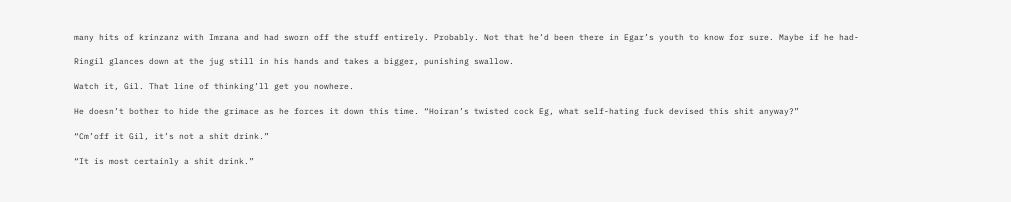many hits of krinzanz with Imrana and had sworn off the stuff entirely. Probably. Not that he’d been there in Egar’s youth to know for sure. Maybe if he had-

Ringil glances down at the jug still in his hands and takes a bigger, punishing swallow.

Watch it, Gil. That line of thinking’ll get you nowhere.

He doesn’t bother to hide the grimace as he forces it down this time. “Hoiran’s twisted cock Eg, what self-hating fuck devised this shit anyway?”

“Cm’off it Gil, it’s not a shit drink.”

“It is most certainly a shit drink.”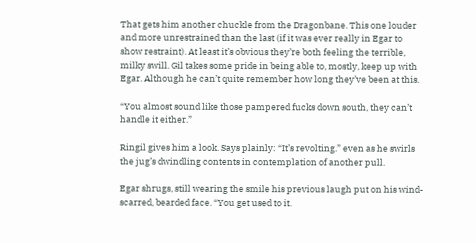That gets him another chuckle from the Dragonbane. This one louder and more unrestrained than the last (if it was ever really in Egar to show restraint). At least it’s obvious they’re both feeling the terrible, milky swill. Gil takes some pride in being able to, mostly, keep up with Egar. Although he can’t quite remember how long they’ve been at this.

“You almost sound like those pampered fucks down south, they can’t handle it either.”

Ringil gives him a look. Says plainly: “It’s revolting.” even as he swirls the jug’s dwindling contents in contemplation of another pull.

Egar shrugs, still wearing the smile his previous laugh put on his wind-scarred, bearded face. “You get used to it.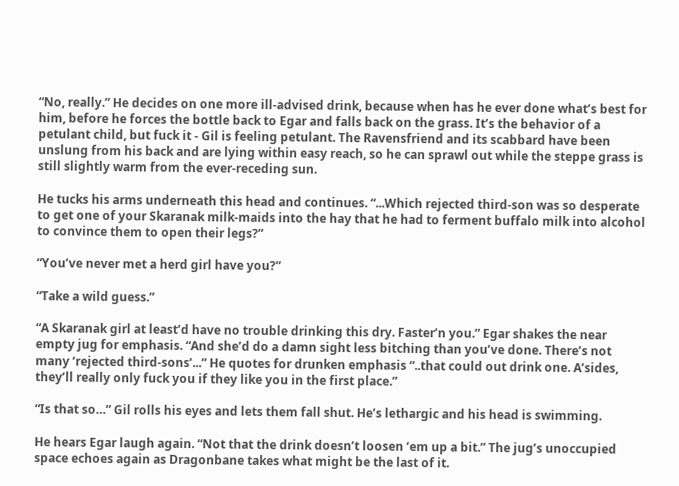“No, really.” He decides on one more ill-advised drink, because when has he ever done what’s best for him, before he forces the bottle back to Egar and falls back on the grass. It’s the behavior of a petulant child, but fuck it - Gil is feeling petulant. The Ravensfriend and its scabbard have been unslung from his back and are lying within easy reach, so he can sprawl out while the steppe grass is still slightly warm from the ever-receding sun.

He tucks his arms underneath this head and continues. “...Which rejected third-son was so desperate to get one of your Skaranak milk-maids into the hay that he had to ferment buffalo milk into alcohol to convince them to open their legs?”

“You’ve never met a herd girl have you?”

“Take a wild guess.”

“A Skaranak girl at least’d have no trouble drinking this dry. Faster’n you.” Egar shakes the near empty jug for emphasis. “And she’d do a damn sight less bitching than you’ve done. There’s not many ‘rejected third-sons’...” He quotes for drunken emphasis “..that could out drink one. A’sides, they’ll really only fuck you if they like you in the first place.”

“Is that so…” Gil rolls his eyes and lets them fall shut. He’s lethargic and his head is swimming.

He hears Egar laugh again. “Not that the drink doesn’t loosen ‘em up a bit.” The jug’s unoccupied space echoes again as Dragonbane takes what might be the last of it.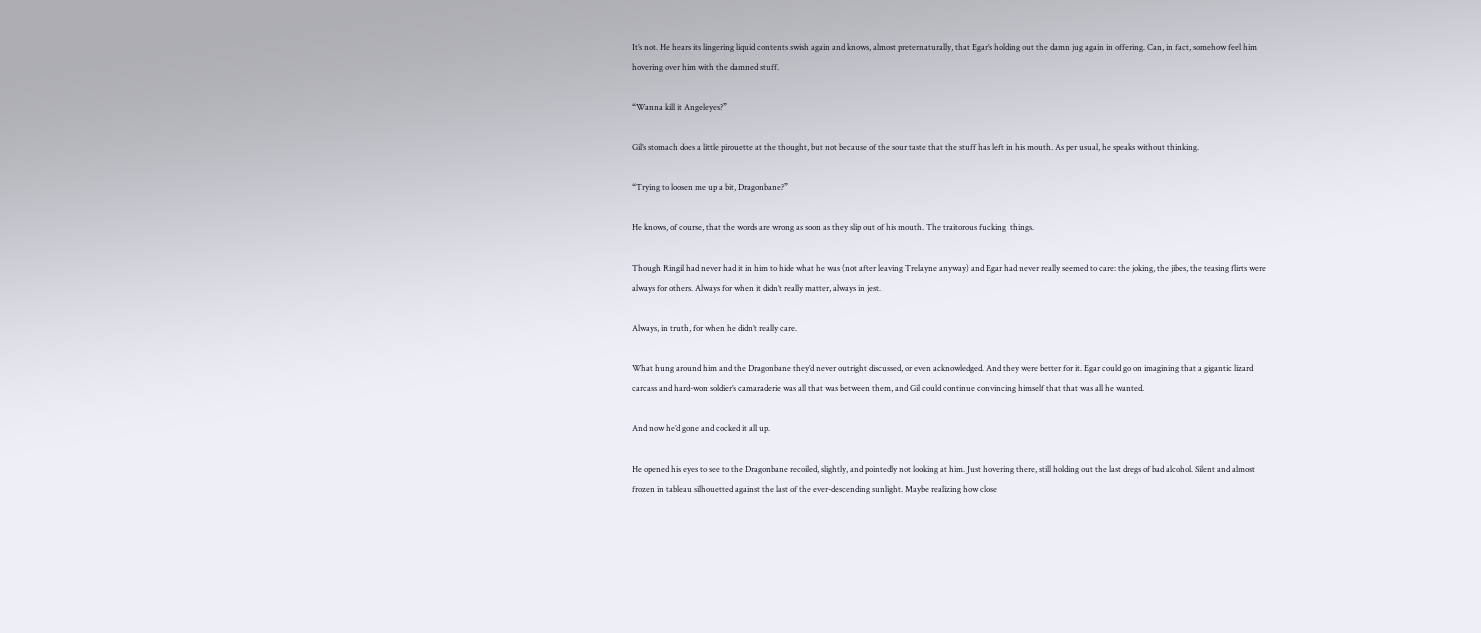It’s not. He hears its lingering liquid contents swish again and knows, almost preternaturally, that Egar’s holding out the damn jug again in offering. Can, in fact, somehow feel him hovering over him with the damned stuff.

“Wanna kill it Angeleyes?”

Gil’s stomach does a little pirouette at the thought, but not because of the sour taste that the stuff has left in his mouth. As per usual, he speaks without thinking.

“Trying to loosen me up a bit, Dragonbane?”

He knows, of course, that the words are wrong as soon as they slip out of his mouth. The traitorous fucking  things.

Though Ringil had never had it in him to hide what he was (not after leaving Trelayne anyway) and Egar had never really seemed to care: the joking, the jibes, the teasing flirts were always for others. Always for when it didn’t really matter, always in jest.

Always, in truth, for when he didn’t really care.

What hung around him and the Dragonbane they’d never outright discussed, or even acknowledged. And they were better for it. Egar could go on imagining that a gigantic lizard carcass and hard-won soldier’s camaraderie was all that was between them, and Gil could continue convincing himself that that was all he wanted.

And now he’d gone and cocked it all up.

He opened his eyes to see to the Dragonbane recoiled, slightly, and pointedly not looking at him. Just hovering there, still holding out the last dregs of bad alcohol. Silent and almost frozen in tableau silhouetted against the last of the ever-descending sunlight. Maybe realizing how close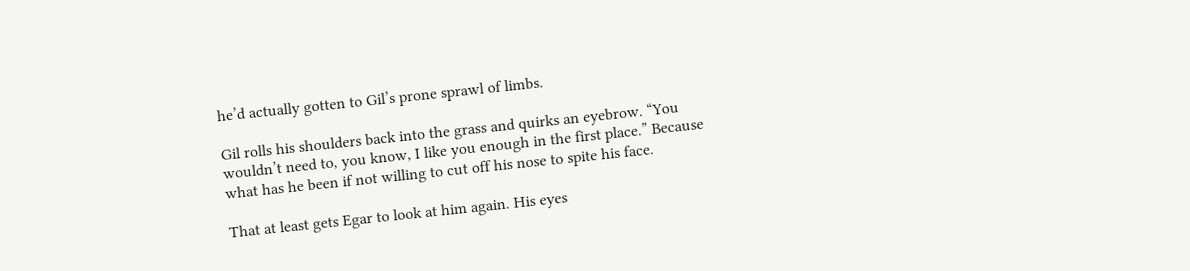he’d actually gotten to Gil’s prone sprawl of limbs.

Gil rolls his shoulders back into the grass and quirks an eyebrow. “You wouldn’t need to, you know, I like you enough in the first place.” Because what has he been if not willing to cut off his nose to spite his face.

That at least gets Egar to look at him again. His eyes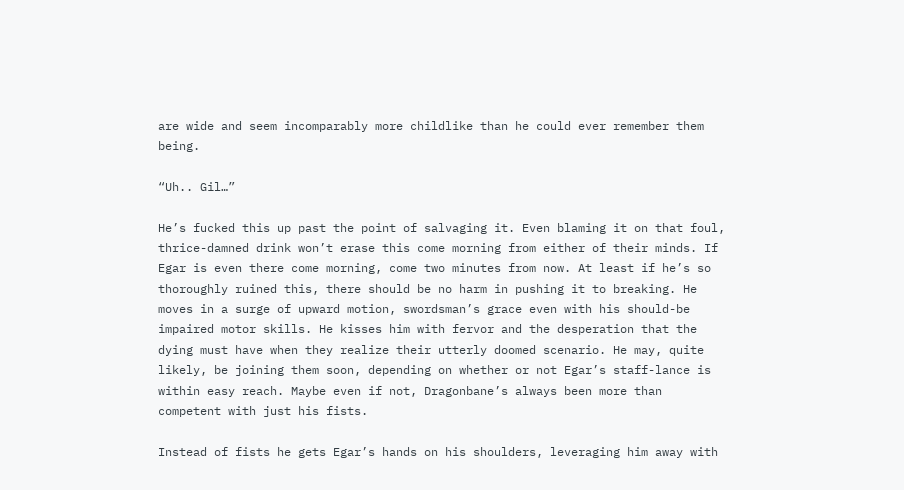are wide and seem incomparably more childlike than he could ever remember them being.

“Uh.. Gil…”

He’s fucked this up past the point of salvaging it. Even blaming it on that foul, thrice-damned drink won’t erase this come morning from either of their minds. If Egar is even there come morning, come two minutes from now. At least if he’s so thoroughly ruined this, there should be no harm in pushing it to breaking. He moves in a surge of upward motion, swordsman’s grace even with his should-be impaired motor skills. He kisses him with fervor and the desperation that the dying must have when they realize their utterly doomed scenario. He may, quite likely, be joining them soon, depending on whether or not Egar’s staff-lance is within easy reach. Maybe even if not, Dragonbane’s always been more than competent with just his fists.

Instead of fists he gets Egar’s hands on his shoulders, leveraging him away with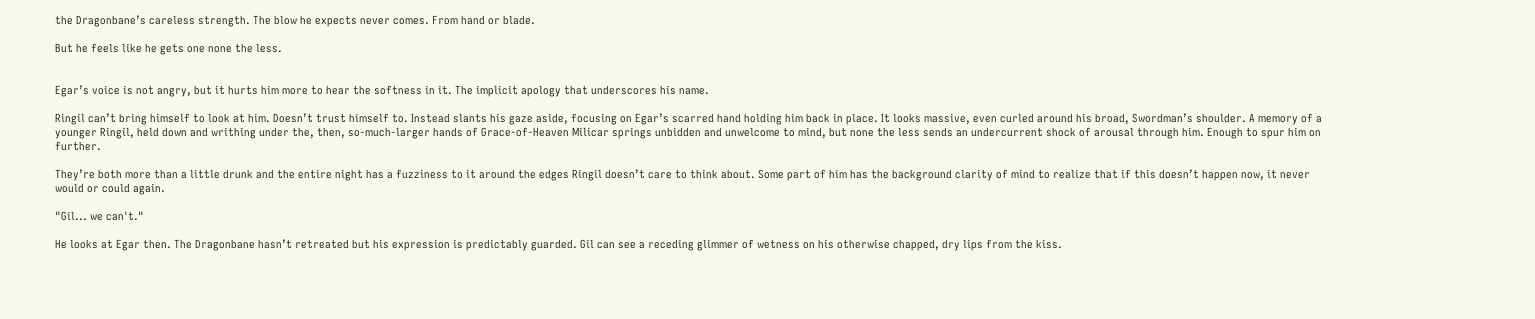the Dragonbane’s careless strength. The blow he expects never comes. From hand or blade.

But he feels like he gets one none the less.


Egar’s voice is not angry, but it hurts him more to hear the softness in it. The implicit apology that underscores his name.

Ringil can’t bring himself to look at him. Doesn’t trust himself to. Instead slants his gaze aside, focusing on Egar’s scarred hand holding him back in place. It looks massive, even curled around his broad, Swordman’s shoulder. A memory of a younger Ringil, held down and writhing under the, then, so-much-larger hands of Grace-of-Heaven Milicar springs unbidden and unwelcome to mind, but none the less sends an undercurrent shock of arousal through him. Enough to spur him on further.

They’re both more than a little drunk and the entire night has a fuzziness to it around the edges Ringil doesn’t care to think about. Some part of him has the background clarity of mind to realize that if this doesn’t happen now, it never would or could again.

"Gil... we can't."

He looks at Egar then. The Dragonbane hasn’t retreated but his expression is predictably guarded. Gil can see a receding glimmer of wetness on his otherwise chapped, dry lips from the kiss.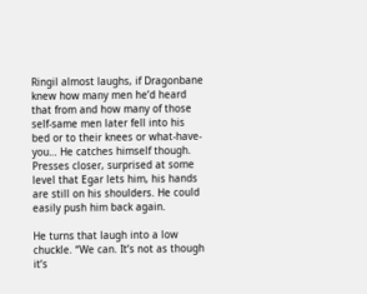Ringil almost laughs, if Dragonbane knew how many men he’d heard that from and how many of those self-same men later fell into his bed or to their knees or what-have-you… He catches himself though. Presses closer, surprised at some level that Egar lets him, his hands are still on his shoulders. He could easily push him back again.

He turns that laugh into a low chuckle. “We can. It’s not as though it’s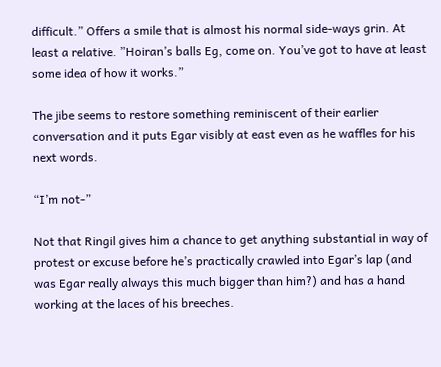difficult.” Offers a smile that is almost his normal side-ways grin. At least a relative. ”Hoiran’s balls Eg, come on. You’ve got to have at least some idea of how it works.”

The jibe seems to restore something reminiscent of their earlier conversation and it puts Egar visibly at east even as he waffles for his next words.

“I’m not-”

Not that Ringil gives him a chance to get anything substantial in way of protest or excuse before he’s practically crawled into Egar’s lap (and was Egar really always this much bigger than him?) and has a hand working at the laces of his breeches.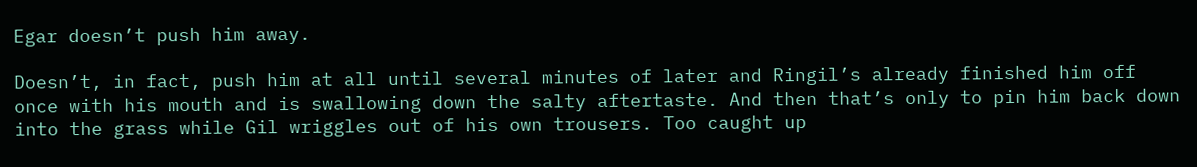Egar doesn’t push him away.

Doesn’t, in fact, push him at all until several minutes of later and Ringil’s already finished him off once with his mouth and is swallowing down the salty aftertaste. And then that’s only to pin him back down into the grass while Gil wriggles out of his own trousers. Too caught up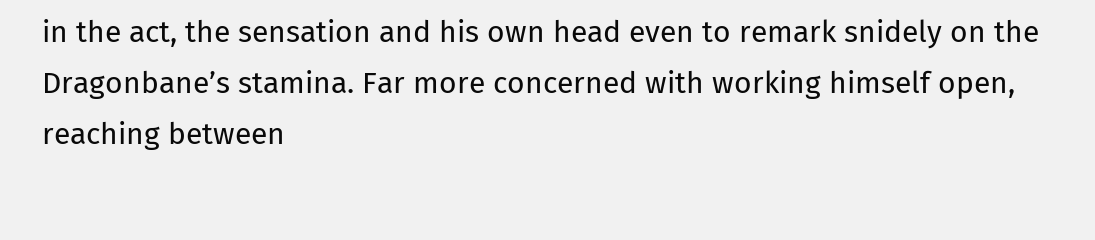in the act, the sensation and his own head even to remark snidely on the Dragonbane’s stamina. Far more concerned with working himself open, reaching between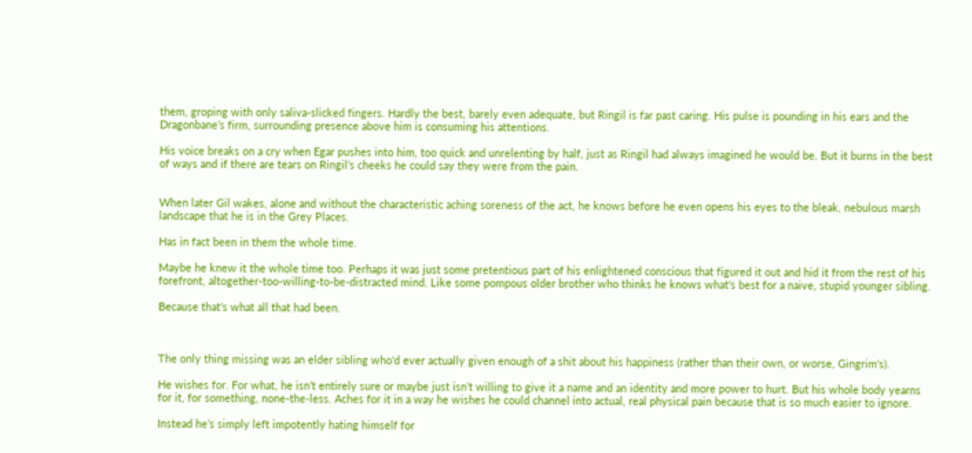them, groping with only saliva-slicked fingers. Hardly the best, barely even adequate, but Ringil is far past caring. His pulse is pounding in his ears and the Dragonbane’s firm, surrounding presence above him is consuming his attentions.

His voice breaks on a cry when Egar pushes into him, too quick and unrelenting by half, just as Ringil had always imagined he would be. But it burns in the best of ways and if there are tears on Ringil’s cheeks he could say they were from the pain.


When later Gil wakes, alone and without the characteristic aching soreness of the act, he knows before he even opens his eyes to the bleak, nebulous marsh landscape that he is in the Grey Places.

Has in fact been in them the whole time.

Maybe he knew it the whole time too. Perhaps it was just some pretentious part of his enlightened conscious that figured it out and hid it from the rest of his forefront, altogether-too-willing-to-be-distracted mind. Like some pompous older brother who thinks he knows what's best for a naive, stupid younger sibling.

Because that's what all that had been.



The only thing missing was an elder sibling who'd ever actually given enough of a shit about his happiness (rather than their own, or worse, Gingrim's).

He wishes for. For what, he isn’t entirely sure or maybe just isn’t willing to give it a name and an identity and more power to hurt. But his whole body yearns for it, for something, none-the-less. Aches for it in a way he wishes he could channel into actual, real physical pain because that is so much easier to ignore.

Instead he’s simply left impotently hating himself for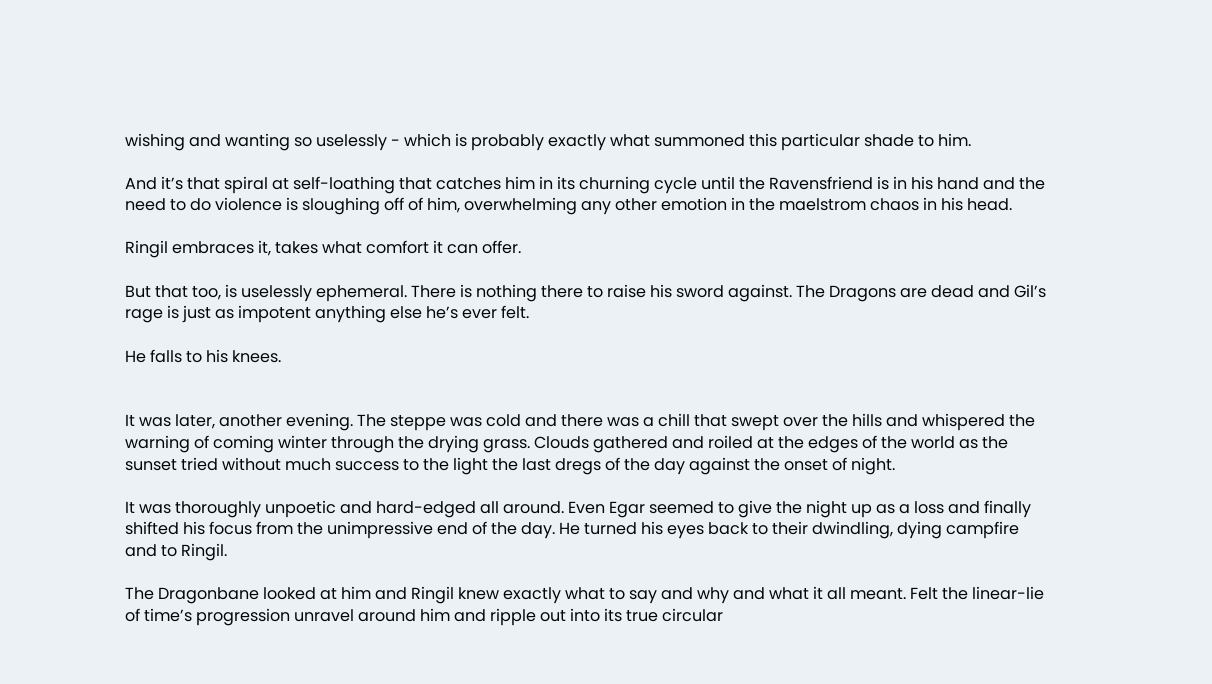wishing and wanting so uselessly - which is probably exactly what summoned this particular shade to him.

And it’s that spiral at self-loathing that catches him in its churning cycle until the Ravensfriend is in his hand and the need to do violence is sloughing off of him, overwhelming any other emotion in the maelstrom chaos in his head.

Ringil embraces it, takes what comfort it can offer.

But that too, is uselessly ephemeral. There is nothing there to raise his sword against. The Dragons are dead and Gil’s rage is just as impotent anything else he’s ever felt.

He falls to his knees.


It was later, another evening. The steppe was cold and there was a chill that swept over the hills and whispered the warning of coming winter through the drying grass. Clouds gathered and roiled at the edges of the world as the sunset tried without much success to the light the last dregs of the day against the onset of night.

It was thoroughly unpoetic and hard-edged all around. Even Egar seemed to give the night up as a loss and finally shifted his focus from the unimpressive end of the day. He turned his eyes back to their dwindling, dying campfire and to Ringil.

The Dragonbane looked at him and Ringil knew exactly what to say and why and what it all meant. Felt the linear-lie of time’s progression unravel around him and ripple out into its true circular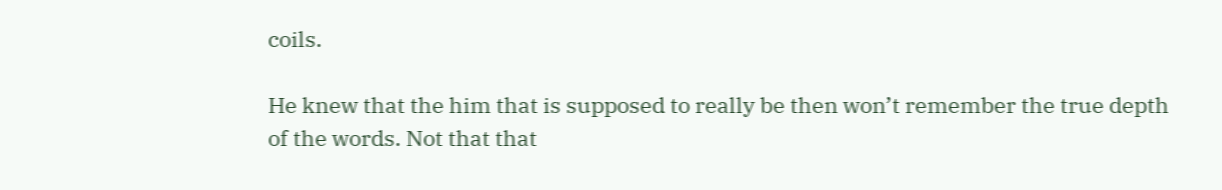coils.

He knew that the him that is supposed to really be then won’t remember the true depth of the words. Not that that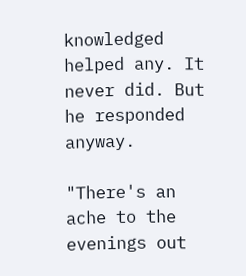knowledged helped any. It never did. But he responded anyway.

"There's an ache to the evenings out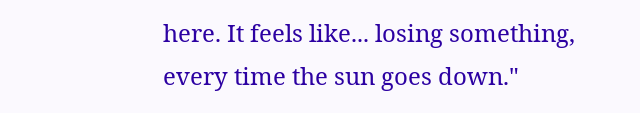here. It feels like... losing something, every time the sun goes down."